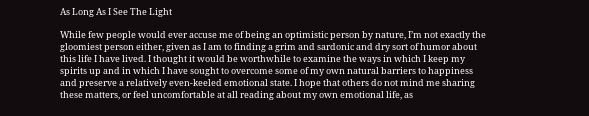As Long As I See The Light

While few people would ever accuse me of being an optimistic person by nature, I’m not exactly the gloomiest person either, given as I am to finding a grim and sardonic and dry sort of humor about this life I have lived. I thought it would be worthwhile to examine the ways in which I keep my spirits up and in which I have sought to overcome some of my own natural barriers to happiness and preserve a relatively even-keeled emotional state. I hope that others do not mind me sharing these matters, or feel uncomfortable at all reading about my own emotional life, as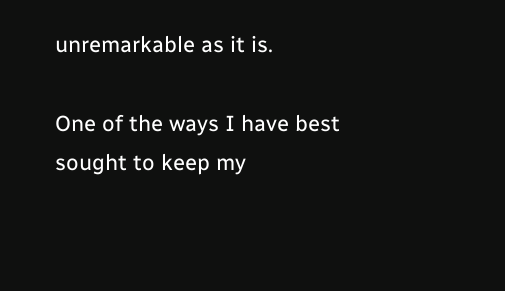unremarkable as it is.

One of the ways I have best sought to keep my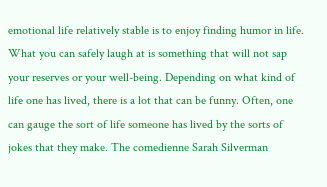emotional life relatively stable is to enjoy finding humor in life. What you can safely laugh at is something that will not sap your reserves or your well-being. Depending on what kind of life one has lived, there is a lot that can be funny. Often, one can gauge the sort of life someone has lived by the sorts of jokes that they make. The comedienne Sarah Silverman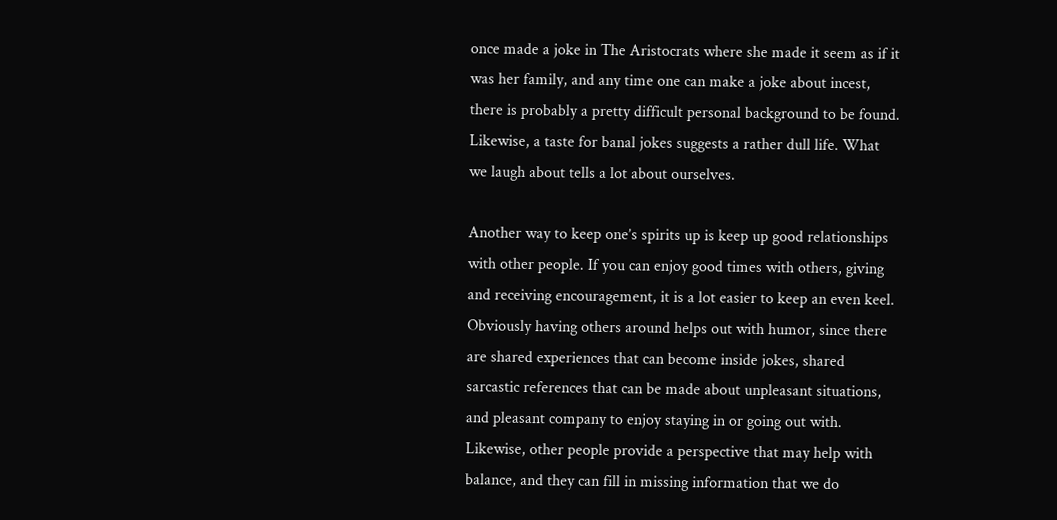once made a joke in The Aristocrats where she made it seem as if it was her family, and any time one can make a joke about incest, there is probably a pretty difficult personal background to be found. Likewise, a taste for banal jokes suggests a rather dull life. What we laugh about tells a lot about ourselves.

Another way to keep one’s spirits up is keep up good relationships with other people. If you can enjoy good times with others, giving and receiving encouragement, it is a lot easier to keep an even keel. Obviously having others around helps out with humor, since there are shared experiences that can become inside jokes, shared sarcastic references that can be made about unpleasant situations, and pleasant company to enjoy staying in or going out with. Likewise, other people provide a perspective that may help with balance, and they can fill in missing information that we do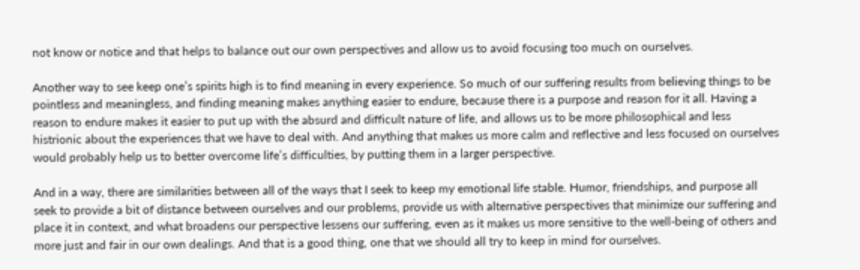not know or notice and that helps to balance out our own perspectives and allow us to avoid focusing too much on ourselves.

Another way to see keep one’s spirits high is to find meaning in every experience. So much of our suffering results from believing things to be pointless and meaningless, and finding meaning makes anything easier to endure, because there is a purpose and reason for it all. Having a reason to endure makes it easier to put up with the absurd and difficult nature of life, and allows us to be more philosophical and less histrionic about the experiences that we have to deal with. And anything that makes us more calm and reflective and less focused on ourselves would probably help us to better overcome life’s difficulties, by putting them in a larger perspective.

And in a way, there are similarities between all of the ways that I seek to keep my emotional life stable. Humor, friendships, and purpose all seek to provide a bit of distance between ourselves and our problems, provide us with alternative perspectives that minimize our suffering and place it in context, and what broadens our perspective lessens our suffering, even as it makes us more sensitive to the well-being of others and more just and fair in our own dealings. And that is a good thing, one that we should all try to keep in mind for ourselves.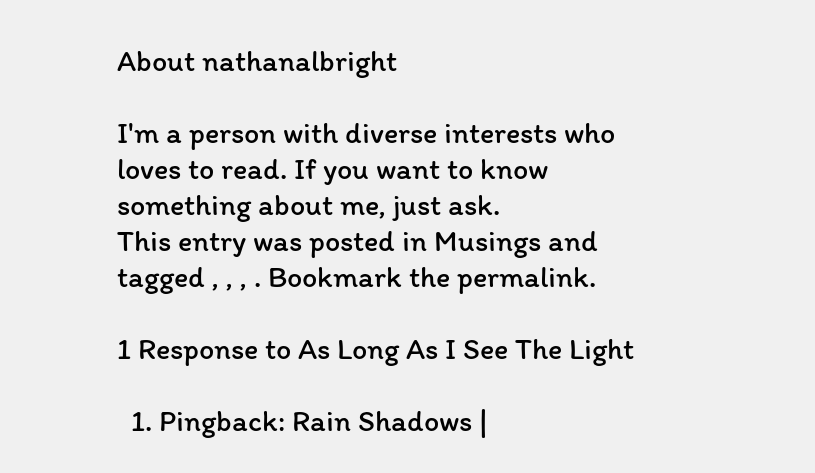About nathanalbright

I'm a person with diverse interests who loves to read. If you want to know something about me, just ask.
This entry was posted in Musings and tagged , , , . Bookmark the permalink.

1 Response to As Long As I See The Light

  1. Pingback: Rain Shadows |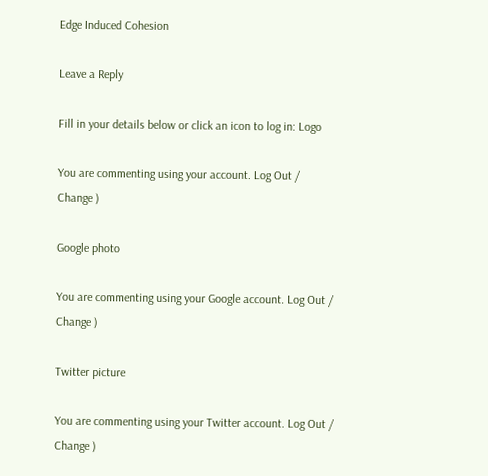Edge Induced Cohesion

Leave a Reply

Fill in your details below or click an icon to log in: Logo

You are commenting using your account. Log Out /  Change )

Google photo

You are commenting using your Google account. Log Out /  Change )

Twitter picture

You are commenting using your Twitter account. Log Out /  Change )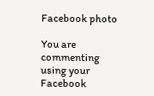Facebook photo

You are commenting using your Facebook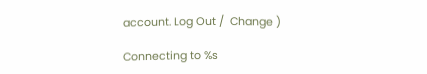account. Log Out /  Change )

Connecting to %s